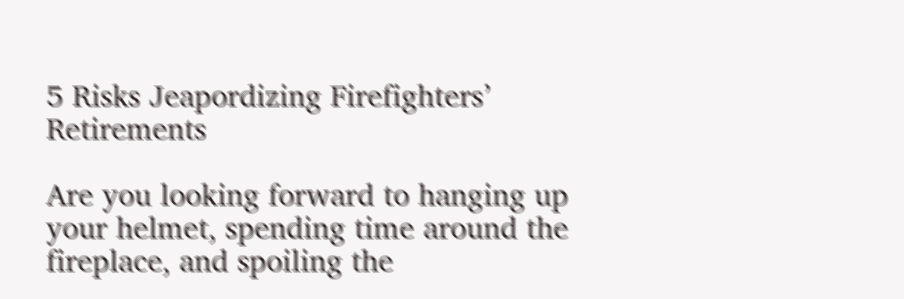5 Risks Jeapordizing Firefighters’ Retirements

Are you looking forward to hanging up your helmet, spending time around the fireplace, and spoiling the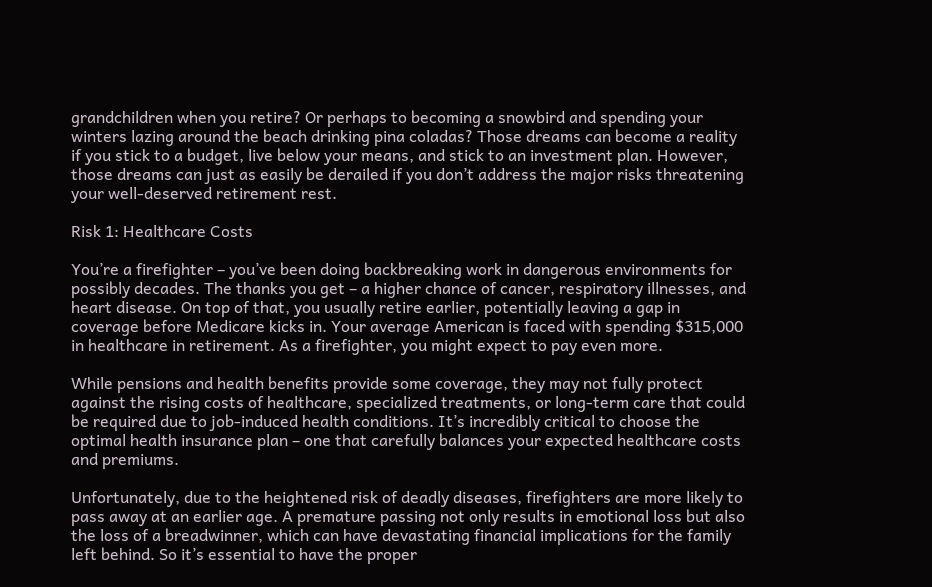grandchildren when you retire? Or perhaps to becoming a snowbird and spending your winters lazing around the beach drinking pina coladas? Those dreams can become a reality if you stick to a budget, live below your means, and stick to an investment plan. However, those dreams can just as easily be derailed if you don’t address the major risks threatening your well-deserved retirement rest.

Risk 1: Healthcare Costs

You’re a firefighter – you’ve been doing backbreaking work in dangerous environments for possibly decades. The thanks you get – a higher chance of cancer, respiratory illnesses, and heart disease. On top of that, you usually retire earlier, potentially leaving a gap in coverage before Medicare kicks in. Your average American is faced with spending $315,000 in healthcare in retirement. As a firefighter, you might expect to pay even more.

While pensions and health benefits provide some coverage, they may not fully protect against the rising costs of healthcare, specialized treatments, or long-term care that could be required due to job-induced health conditions. It’s incredibly critical to choose the optimal health insurance plan – one that carefully balances your expected healthcare costs and premiums.

Unfortunately, due to the heightened risk of deadly diseases, firefighters are more likely to pass away at an earlier age. A premature passing not only results in emotional loss but also the loss of a breadwinner, which can have devastating financial implications for the family left behind. So it’s essential to have the proper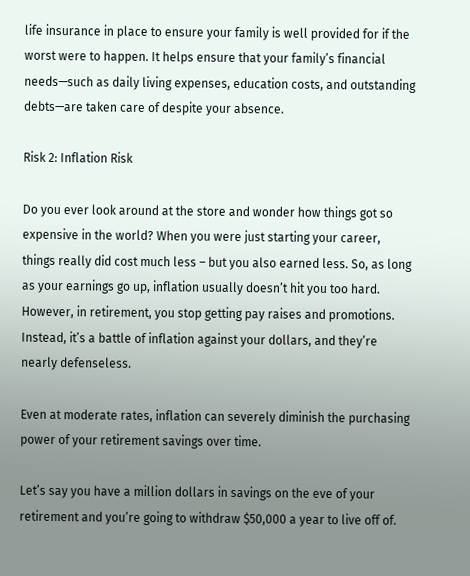life insurance in place to ensure your family is well provided for if the worst were to happen. It helps ensure that your family’s financial needs—such as daily living expenses, education costs, and outstanding debts—are taken care of despite your absence.

Risk 2: Inflation Risk

Do you ever look around at the store and wonder how things got so expensive in the world? When you were just starting your career, things really did cost much less – but you also earned less. So, as long as your earnings go up, inflation usually doesn’t hit you too hard. However, in retirement, you stop getting pay raises and promotions. Instead, it’s a battle of inflation against your dollars, and they’re nearly defenseless.

Even at moderate rates, inflation can severely diminish the purchasing power of your retirement savings over time.

Let’s say you have a million dollars in savings on the eve of your retirement and you’re going to withdraw $50,000 a year to live off of.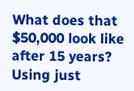What does that $50,000 look like after 15 years? Using just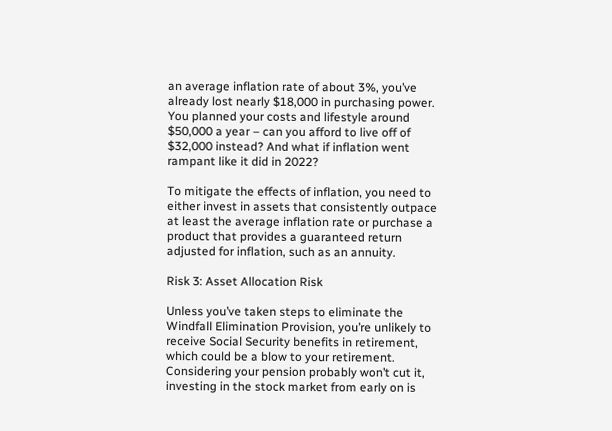an average inflation rate of about 3%, you’ve already lost nearly $18,000 in purchasing power. You planned your costs and lifestyle around $50,000 a year – can you afford to live off of $32,000 instead? And what if inflation went rampant like it did in 2022?

To mitigate the effects of inflation, you need to either invest in assets that consistently outpace at least the average inflation rate or purchase a product that provides a guaranteed return adjusted for inflation, such as an annuity.

Risk 3: Asset Allocation Risk

Unless you’ve taken steps to eliminate the Windfall Elimination Provision, you’re unlikely to receive Social Security benefits in retirement, which could be a blow to your retirement. Considering your pension probably won’t cut it, investing in the stock market from early on is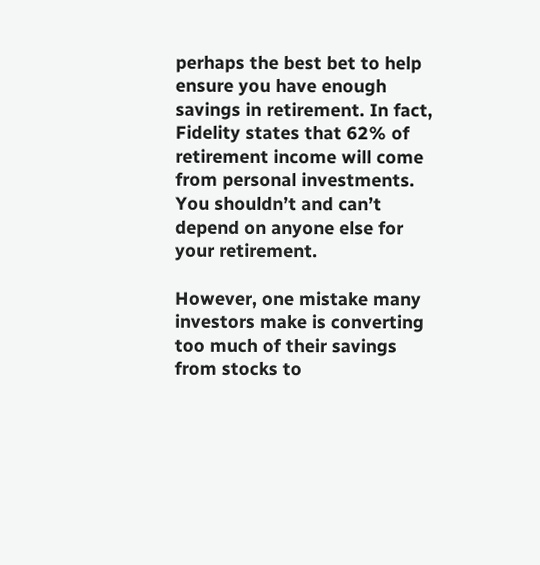perhaps the best bet to help ensure you have enough savings in retirement. In fact, Fidelity states that 62% of retirement income will come from personal investments. You shouldn’t and can’t depend on anyone else for your retirement.

However, one mistake many investors make is converting too much of their savings from stocks to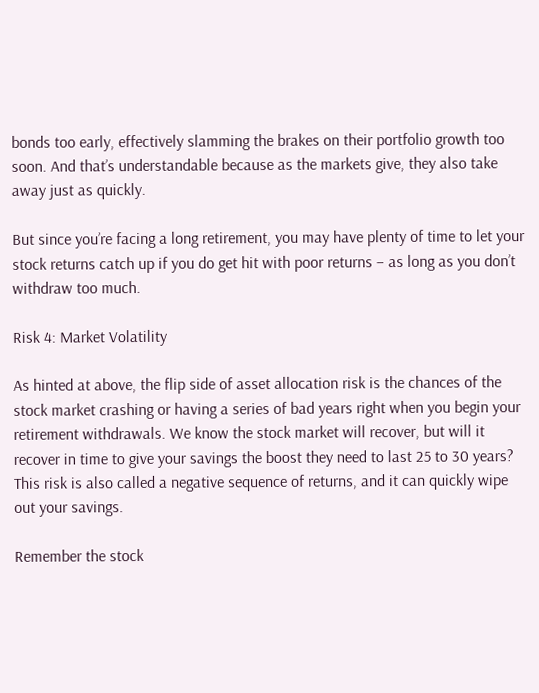bonds too early, effectively slamming the brakes on their portfolio growth too soon. And that’s understandable because as the markets give, they also take away just as quickly.

But since you’re facing a long retirement, you may have plenty of time to let your stock returns catch up if you do get hit with poor returns – as long as you don’t withdraw too much.

Risk 4: Market Volatility

As hinted at above, the flip side of asset allocation risk is the chances of the stock market crashing or having a series of bad years right when you begin your retirement withdrawals. We know the stock market will recover, but will it recover in time to give your savings the boost they need to last 25 to 30 years? This risk is also called a negative sequence of returns, and it can quickly wipe out your savings.

Remember the stock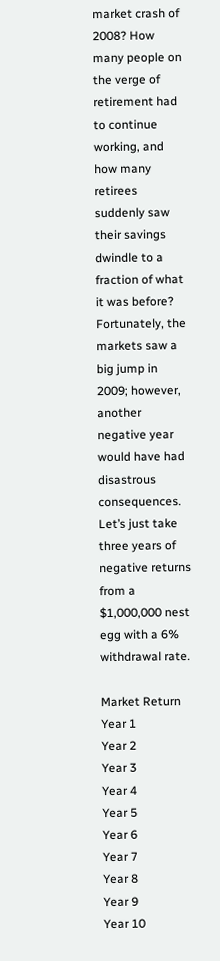market crash of 2008? How many people on the verge of retirement had to continue working, and how many retirees suddenly saw their savings dwindle to a fraction of what it was before? Fortunately, the markets saw a big jump in 2009; however, another negative year would have had disastrous consequences. Let’s just take three years of negative returns from a $1,000,000 nest egg with a 6% withdrawal rate.

Market Return
Year 1
Year 2
Year 3
Year 4
Year 5
Year 6
Year 7
Year 8
Year 9
Year 10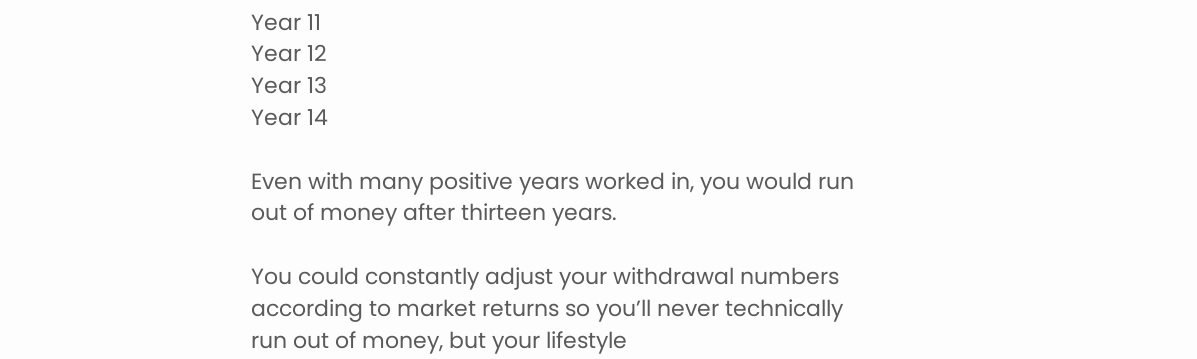Year 11
Year 12
Year 13
Year 14

Even with many positive years worked in, you would run out of money after thirteen years.

You could constantly adjust your withdrawal numbers according to market returns so you’ll never technically run out of money, but your lifestyle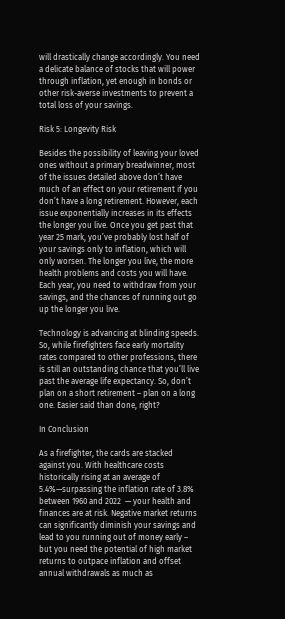will drastically change accordingly. You need a delicate balance of stocks that will power through inflation, yet enough in bonds or other risk-averse investments to prevent a total loss of your savings.

Risk 5: Longevity Risk

Besides the possibility of leaving your loved ones without a primary breadwinner, most of the issues detailed above don’t have much of an effect on your retirement if you don’t have a long retirement. However, each issue exponentially increases in its effects the longer you live. Once you get past that year 25 mark, you’ve probably lost half of your savings only to inflation, which will only worsen. The longer you live, the more health problems and costs you will have. Each year, you need to withdraw from your savings, and the chances of running out go up the longer you live.

Technology is advancing at blinding speeds. So, while firefighters face early mortality rates compared to other professions, there is still an outstanding chance that you’ll live past the average life expectancy. So, don’t plan on a short retirement – plan on a long one. Easier said than done, right?

In Conclusion

As a firefighter, the cards are stacked against you. With healthcare costs historically rising at an average of 5.4%—surpassing the inflation rate of 3.8% between 1960 and 2022  — your health and finances are at risk. Negative market returns can significantly diminish your savings and lead to you running out of money early – but you need the potential of high market returns to outpace inflation and offset annual withdrawals as much as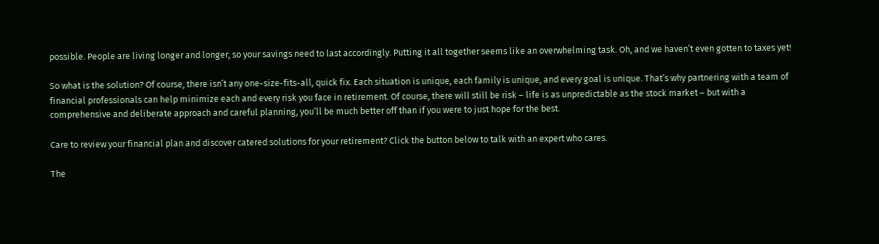possible. People are living longer and longer, so your savings need to last accordingly. Putting it all together seems like an overwhelming task. Oh, and we haven’t even gotten to taxes yet!

So what is the solution? Of course, there isn’t any one-size-fits-all, quick fix. Each situation is unique, each family is unique, and every goal is unique. That’s why partnering with a team of financial professionals can help minimize each and every risk you face in retirement. Of course, there will still be risk – life is as unpredictable as the stock market – but with a comprehensive and deliberate approach and careful planning, you’ll be much better off than if you were to just hope for the best.

Care to review your financial plan and discover catered solutions for your retirement? Click the button below to talk with an expert who cares.

The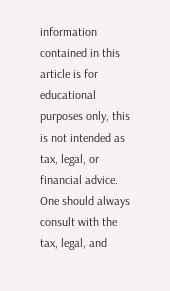information contained in this article is for educational purposes only, this is not intended as tax, legal, or financial advice. One should always consult with the tax, legal, and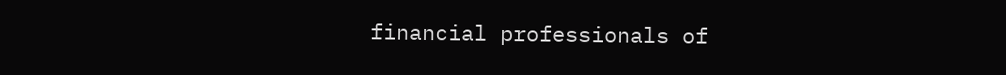financial professionals of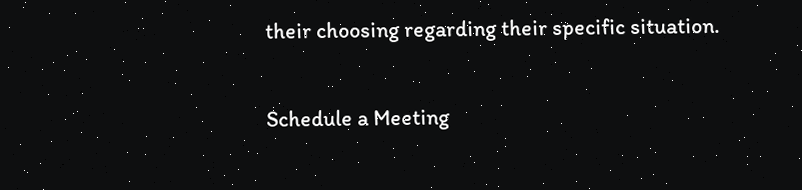their choosing regarding their specific situation.

Schedule a Meeting